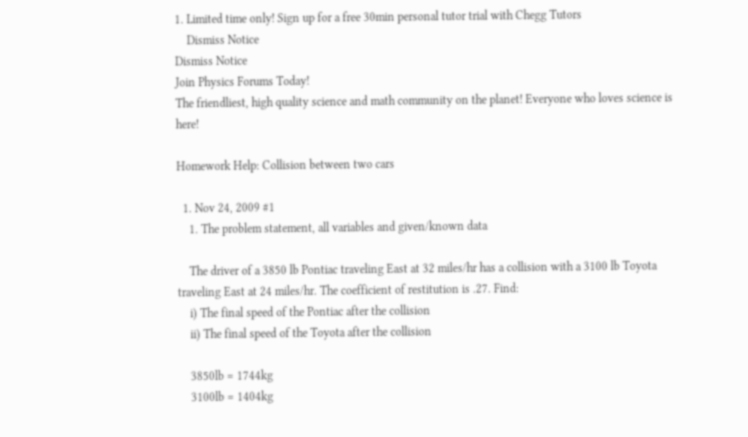1. Limited time only! Sign up for a free 30min personal tutor trial with Chegg Tutors
    Dismiss Notice
Dismiss Notice
Join Physics Forums Today!
The friendliest, high quality science and math community on the planet! Everyone who loves science is here!

Homework Help: Collision between two cars

  1. Nov 24, 2009 #1
    1. The problem statement, all variables and given/known data

    The driver of a 3850 lb Pontiac traveling East at 32 miles/hr has a collision with a 3100 lb Toyota traveling East at 24 miles/hr. The coefficient of restitution is .27. Find:
    i) The final speed of the Pontiac after the collision
    ii) The final speed of the Toyota after the collision

    3850lb = 1744kg
    3100lb = 1404kg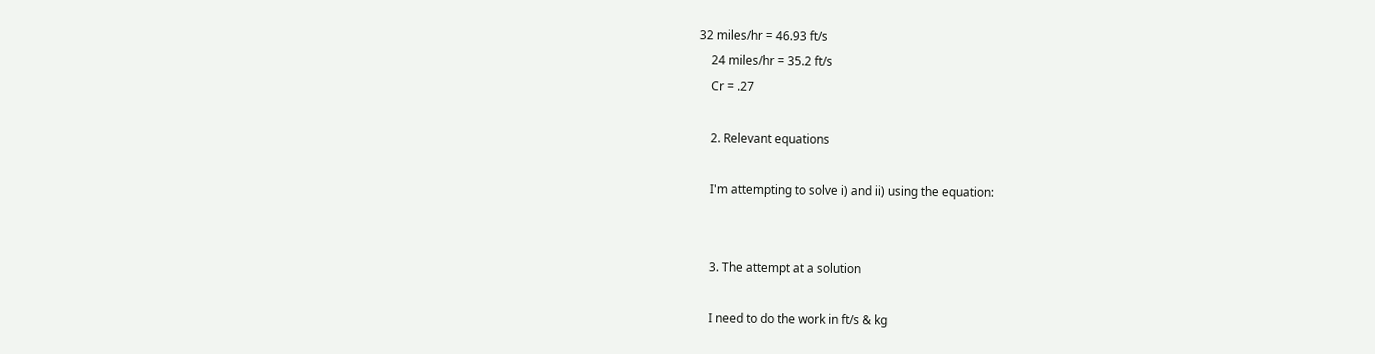32 miles/hr = 46.93 ft/s
    24 miles/hr = 35.2 ft/s
    Cr = .27

    2. Relevant equations

    I'm attempting to solve i) and ii) using the equation:


    3. The attempt at a solution

    I need to do the work in ft/s & kg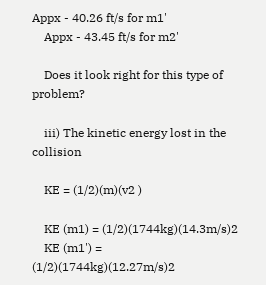Appx - 40.26 ft/s for m1'
    Appx - 43.45 ft/s for m2'

    Does it look right for this type of problem?

    iii) The kinetic energy lost in the collision

    KE = (1/2)(m)(v2 )

    KE (m1) = (1/2)(1744kg)(14.3m/s)2
    KE (m1') = (1/2)(1744kg)(12.27m/s)2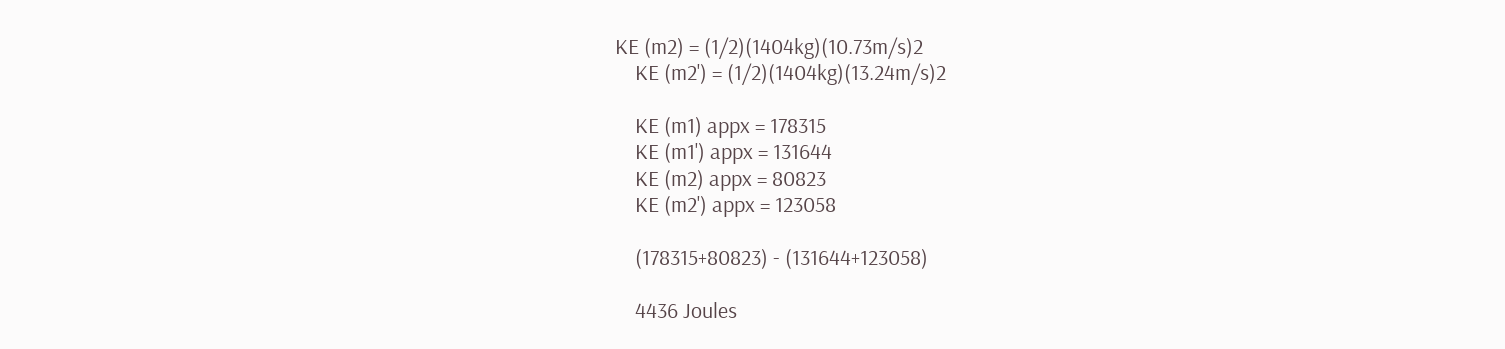KE (m2) = (1/2)(1404kg)(10.73m/s)2
    KE (m2') = (1/2)(1404kg)(13.24m/s)2

    KE (m1) appx = 178315
    KE (m1') appx = 131644
    KE (m2) appx = 80823
    KE (m2') appx = 123058

    (178315+80823) - (131644+123058)

    4436 Joules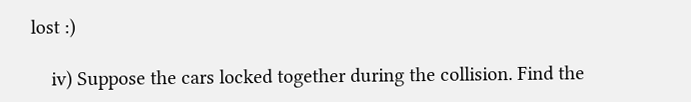lost :)

    iv) Suppose the cars locked together during the collision. Find the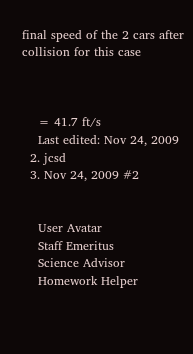final speed of the 2 cars after collision for this case



    = 41.7 ft/s
    Last edited: Nov 24, 2009
  2. jcsd
  3. Nov 24, 2009 #2


    User Avatar
    Staff Emeritus
    Science Advisor
    Homework Helper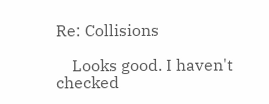Re: Collisions

    Looks good. I haven't checked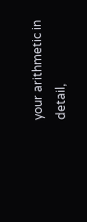your arithmetic in detail,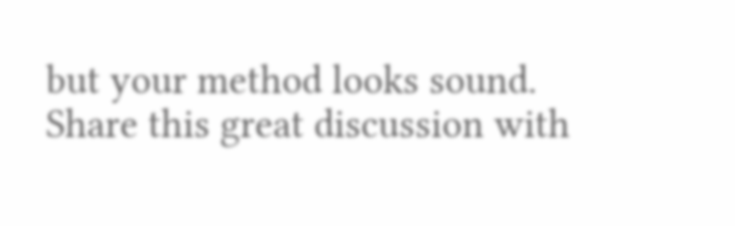but your method looks sound.
Share this great discussion with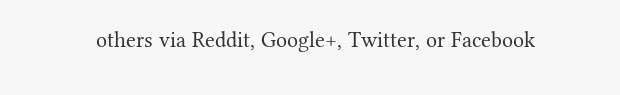others via Reddit, Google+, Twitter, or Facebook